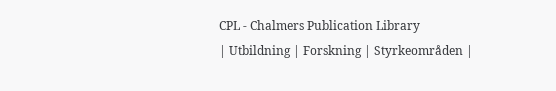CPL - Chalmers Publication Library
| Utbildning | Forskning | Styrkeområden |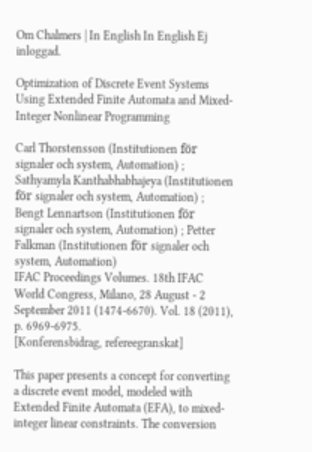Om Chalmers | In English In English Ej inloggad.

Optimization of Discrete Event Systems Using Extended Finite Automata and Mixed-Integer Nonlinear Programming

Carl Thorstensson (Institutionen för signaler och system, Automation) ; Sathyamyla Kanthabhabhajeya (Institutionen för signaler och system, Automation) ; Bengt Lennartson (Institutionen för signaler och system, Automation) ; Petter Falkman (Institutionen för signaler och system, Automation)
IFAC Proceedings Volumes. 18th IFAC World Congress, Milano, 28 August - 2 September 2011 (1474-6670). Vol. 18 (2011), p. 6969-6975.
[Konferensbidrag, refereegranskat]

This paper presents a concept for converting a discrete event model, modeled with Extended Finite Automata (EFA), to mixed-integer linear constraints. The conversion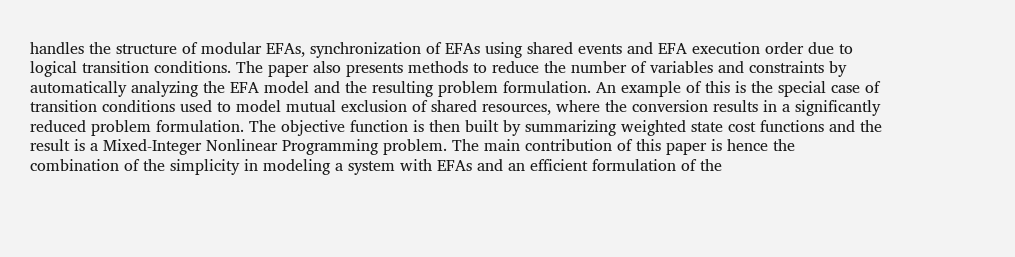handles the structure of modular EFAs, synchronization of EFAs using shared events and EFA execution order due to logical transition conditions. The paper also presents methods to reduce the number of variables and constraints by automatically analyzing the EFA model and the resulting problem formulation. An example of this is the special case of transition conditions used to model mutual exclusion of shared resources, where the conversion results in a significantly reduced problem formulation. The objective function is then built by summarizing weighted state cost functions and the result is a Mixed-Integer Nonlinear Programming problem. The main contribution of this paper is hence the combination of the simplicity in modeling a system with EFAs and an efficient formulation of the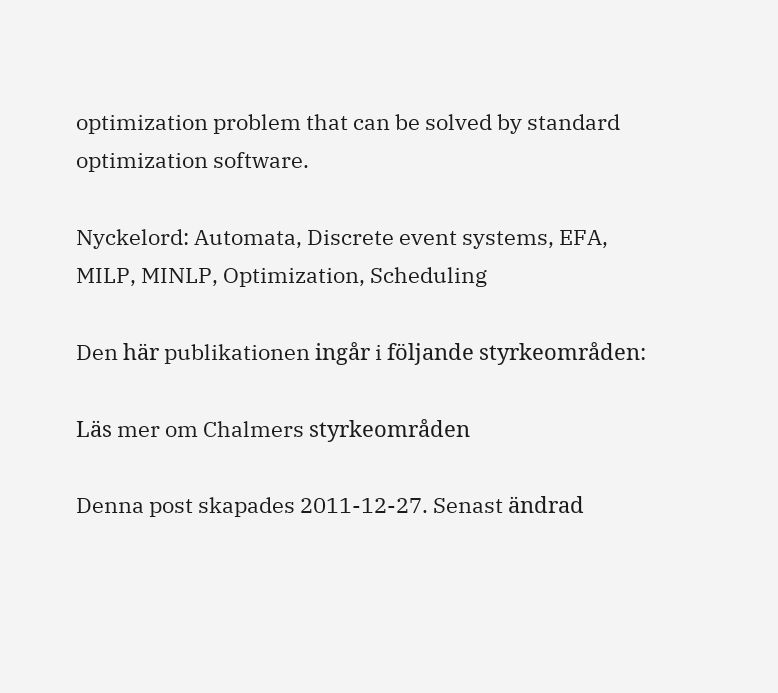optimization problem that can be solved by standard optimization software.

Nyckelord: Automata, Discrete event systems, EFA, MILP, MINLP, Optimization, Scheduling

Den här publikationen ingår i följande styrkeområden:

Läs mer om Chalmers styrkeområden

Denna post skapades 2011-12-27. Senast ändrad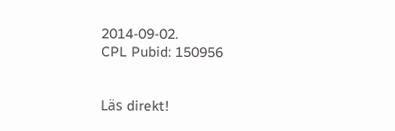2014-09-02.
CPL Pubid: 150956


Läs direkt!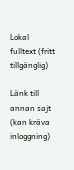Lokal fulltext (fritt tillgänglig)

Länk till annan sajt (kan kräva inloggning)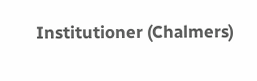Institutioner (Chalmers)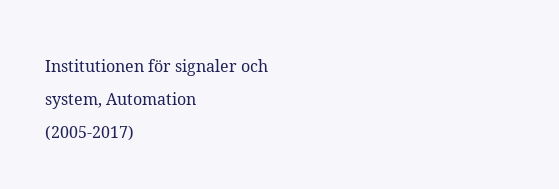Institutionen för signaler och system, Automation (2005-2017)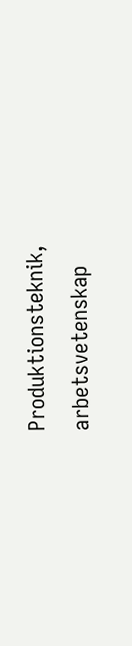Produktionsteknik, arbetsvetenskap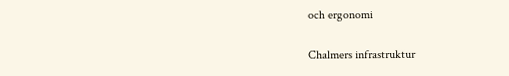och ergonomi

Chalmers infrastruktur